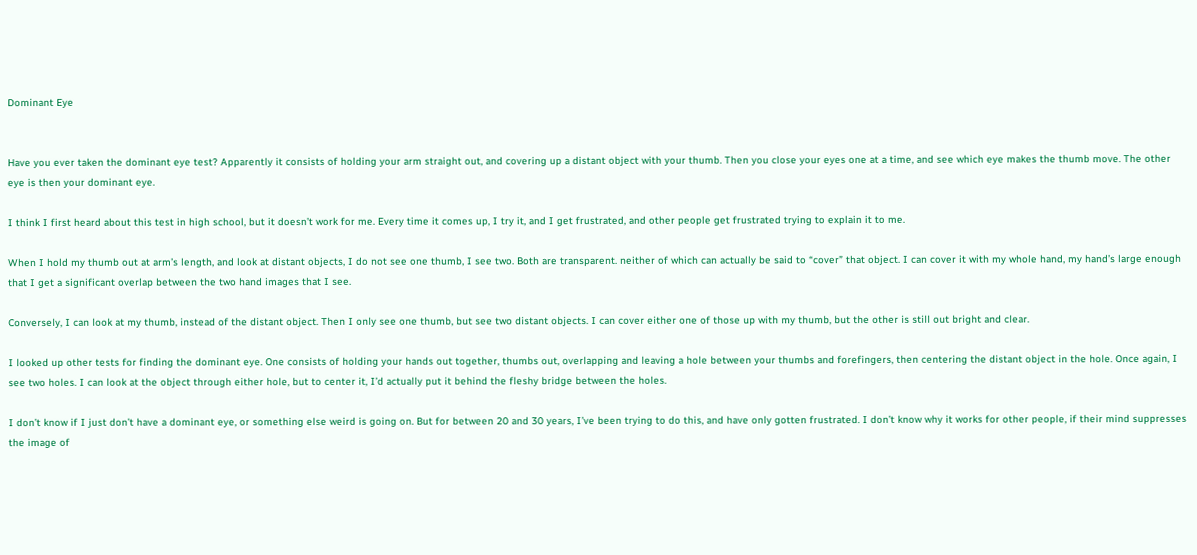Dominant Eye


Have you ever taken the dominant eye test? Apparently it consists of holding your arm straight out, and covering up a distant object with your thumb. Then you close your eyes one at a time, and see which eye makes the thumb move. The other eye is then your dominant eye.

I think I first heard about this test in high school, but it doesn’t work for me. Every time it comes up, I try it, and I get frustrated, and other people get frustrated trying to explain it to me.

When I hold my thumb out at arm’s length, and look at distant objects, I do not see one thumb, I see two. Both are transparent. neither of which can actually be said to “cover” that object. I can cover it with my whole hand, my hand’s large enough that I get a significant overlap between the two hand images that I see.

Conversely, I can look at my thumb, instead of the distant object. Then I only see one thumb, but see two distant objects. I can cover either one of those up with my thumb, but the other is still out bright and clear.

I looked up other tests for finding the dominant eye. One consists of holding your hands out together, thumbs out, overlapping and leaving a hole between your thumbs and forefingers, then centering the distant object in the hole. Once again, I see two holes. I can look at the object through either hole, but to center it, I’d actually put it behind the fleshy bridge between the holes.

I don’t know if I just don’t have a dominant eye, or something else weird is going on. But for between 20 and 30 years, I’ve been trying to do this, and have only gotten frustrated. I don’t know why it works for other people, if their mind suppresses the image of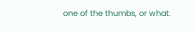one of the thumbs, or what.